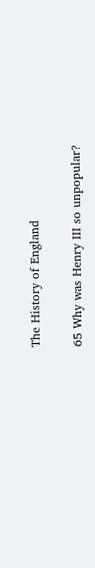The History of England

65 Why was Henry III so unpopular?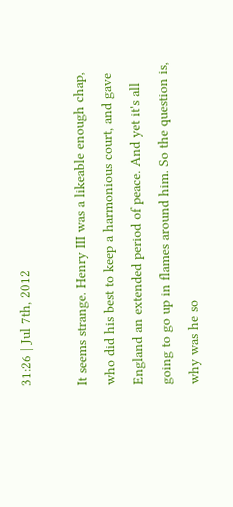31:26 | Jul 7th, 2012

It seems strange. Henry III was a likeable enough chap, who did his best to keep a harmonious court, and gave England an extended period of peace. And yet it's all going to go up in flames around him. So the question is, why was he so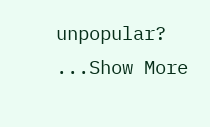unpopular?  ...Show More